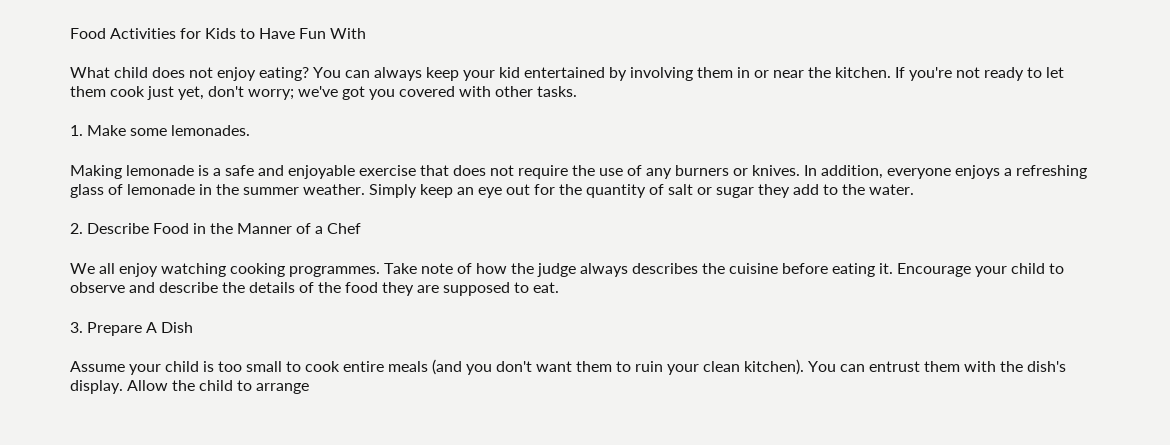Food Activities for Kids to Have Fun With

What child does not enjoy eating? You can always keep your kid entertained by involving them in or near the kitchen. If you're not ready to let them cook just yet, don't worry; we've got you covered with other tasks.

1. Make some lemonades.

Making lemonade is a safe and enjoyable exercise that does not require the use of any burners or knives. In addition, everyone enjoys a refreshing glass of lemonade in the summer weather. Simply keep an eye out for the quantity of salt or sugar they add to the water.

2. Describe Food in the Manner of a Chef

We all enjoy watching cooking programmes. Take note of how the judge always describes the cuisine before eating it. Encourage your child to observe and describe the details of the food they are supposed to eat.

3. Prepare A Dish

Assume your child is too small to cook entire meals (and you don't want them to ruin your clean kitchen). You can entrust them with the dish's display. Allow the child to arrange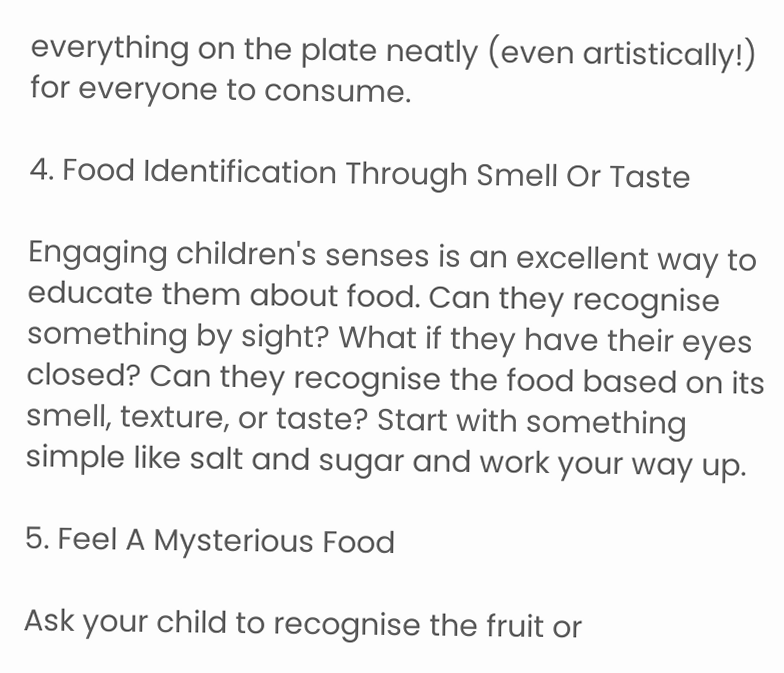everything on the plate neatly (even artistically!) for everyone to consume.

4. Food Identification Through Smell Or Taste

Engaging children's senses is an excellent way to educate them about food. Can they recognise something by sight? What if they have their eyes closed? Can they recognise the food based on its smell, texture, or taste? Start with something simple like salt and sugar and work your way up.

5. Feel A Mysterious Food

Ask your child to recognise the fruit or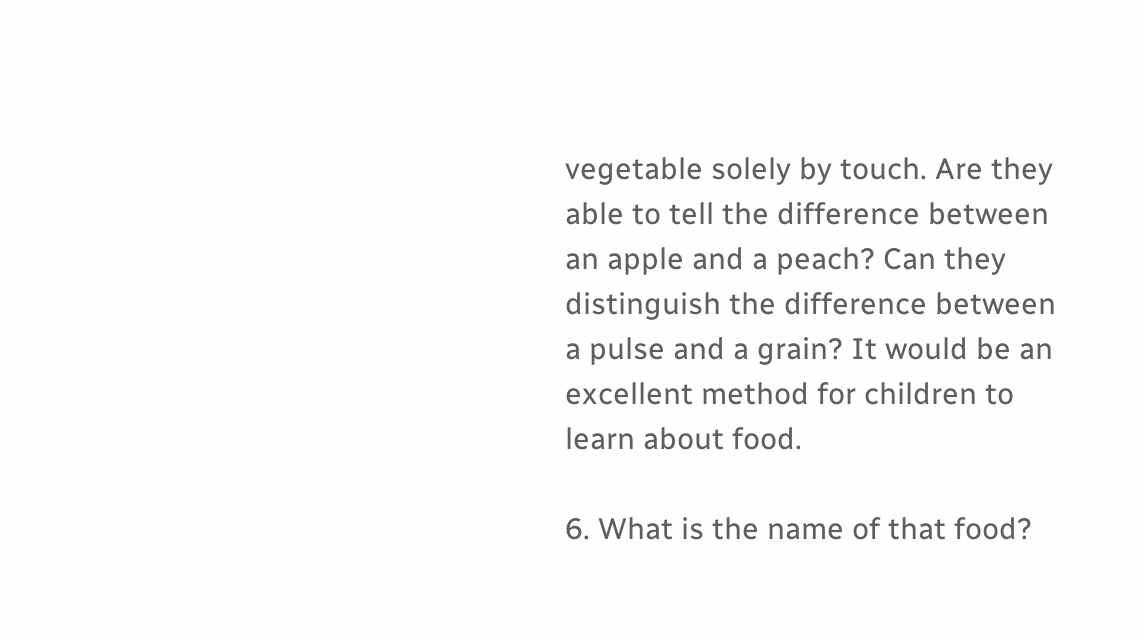vegetable solely by touch. Are they able to tell the difference between an apple and a peach? Can they distinguish the difference between a pulse and a grain? It would be an excellent method for children to learn about food.

6. What is the name of that food?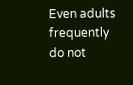Even adults frequently do not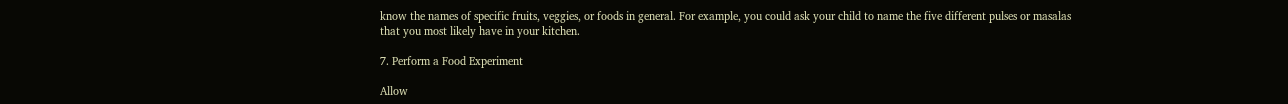know the names of specific fruits, veggies, or foods in general. For example, you could ask your child to name the five different pulses or masalas that you most likely have in your kitchen.

7. Perform a Food Experiment

Allow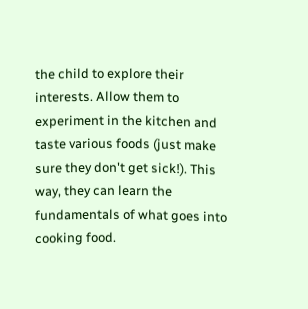the child to explore their interests. Allow them to experiment in the kitchen and taste various foods (just make sure they don't get sick!). This way, they can learn the fundamentals of what goes into cooking food.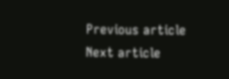Previous article
Next article